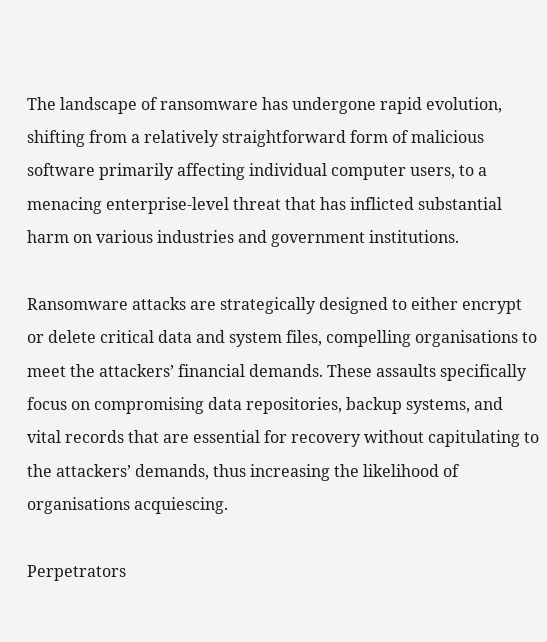The landscape of ransomware has undergone rapid evolution, shifting from a relatively straightforward form of malicious software primarily affecting individual computer users, to a menacing enterprise-level threat that has inflicted substantial harm on various industries and government institutions.

Ransomware attacks are strategically designed to either encrypt or delete critical data and system files, compelling organisations to meet the attackers’ financial demands. These assaults specifically focus on compromising data repositories, backup systems, and vital records that are essential for recovery without capitulating to the attackers’ demands, thus increasing the likelihood of organisations acquiescing.

Perpetrators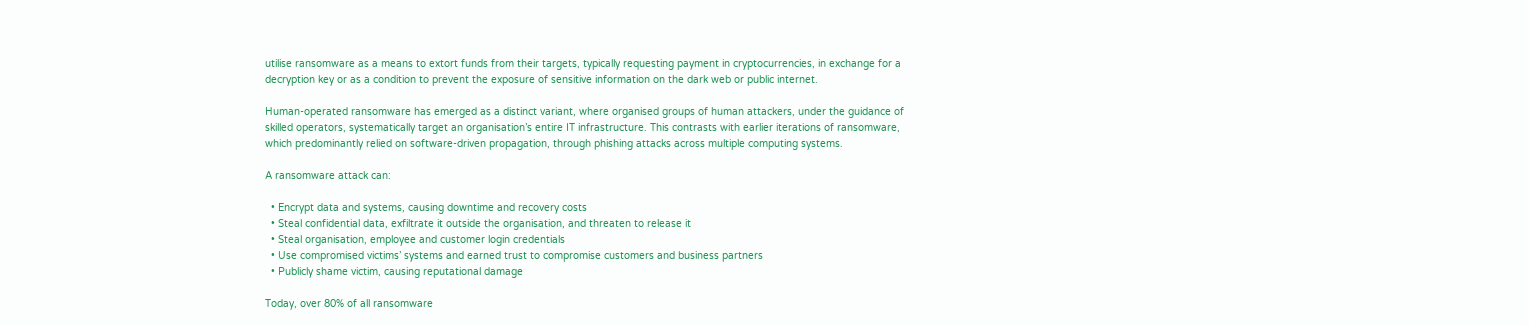utilise ransomware as a means to extort funds from their targets, typically requesting payment in cryptocurrencies, in exchange for a decryption key or as a condition to prevent the exposure of sensitive information on the dark web or public internet.

Human-operated ransomware has emerged as a distinct variant, where organised groups of human attackers, under the guidance of skilled operators, systematically target an organisation’s entire IT infrastructure. This contrasts with earlier iterations of ransomware, which predominantly relied on software-driven propagation, through phishing attacks across multiple computing systems.

A ransomware attack can:

  • Encrypt data and systems, causing downtime and recovery costs
  • Steal confidential data, exfiltrate it outside the organisation, and threaten to release it
  • Steal organisation, employee and customer login credentials
  • Use compromised victims’ systems and earned trust to compromise customers and business partners
  • Publicly shame victim, causing reputational damage

Today, over 80% of all ransomware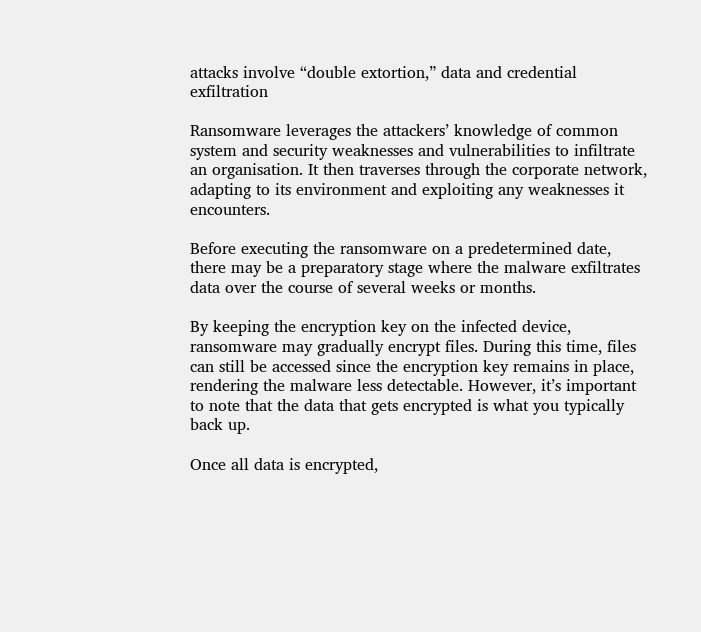attacks involve “double extortion,” data and credential exfiltration

Ransomware leverages the attackers’ knowledge of common system and security weaknesses and vulnerabilities to infiltrate an organisation. It then traverses through the corporate network, adapting to its environment and exploiting any weaknesses it encounters.

Before executing the ransomware on a predetermined date, there may be a preparatory stage where the malware exfiltrates data over the course of several weeks or months.

By keeping the encryption key on the infected device, ransomware may gradually encrypt files. During this time, files can still be accessed since the encryption key remains in place, rendering the malware less detectable. However, it’s important to note that the data that gets encrypted is what you typically back up.

Once all data is encrypted,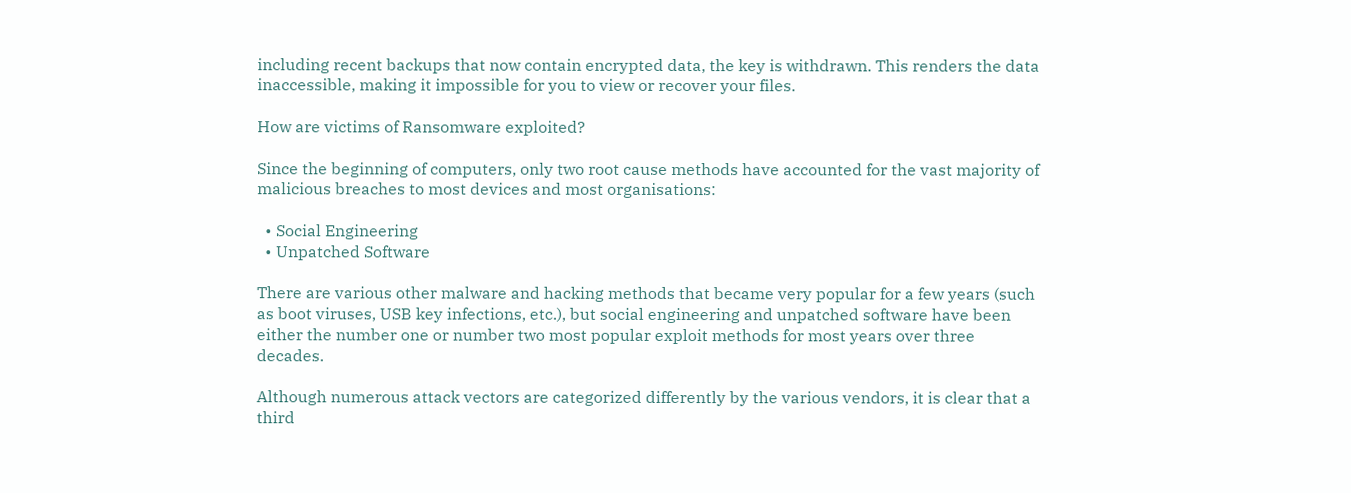including recent backups that now contain encrypted data, the key is withdrawn. This renders the data inaccessible, making it impossible for you to view or recover your files.

How are victims of Ransomware exploited?

Since the beginning of computers, only two root cause methods have accounted for the vast majority of malicious breaches to most devices and most organisations:

  • Social Engineering
  • Unpatched Software

There are various other malware and hacking methods that became very popular for a few years (such as boot viruses, USB key infections, etc.), but social engineering and unpatched software have been either the number one or number two most popular exploit methods for most years over three decades.

Although numerous attack vectors are categorized differently by the various vendors, it is clear that a third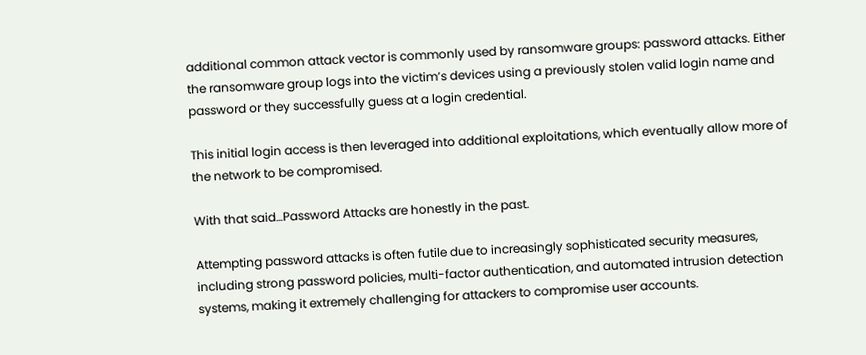additional common attack vector is commonly used by ransomware groups: password attacks. Either the ransomware group logs into the victim’s devices using a previously stolen valid login name and password or they successfully guess at a login credential.

This initial login access is then leveraged into additional exploitations, which eventually allow more of the network to be compromised.

With that said…Password Attacks are honestly in the past.

Attempting password attacks is often futile due to increasingly sophisticated security measures, including strong password policies, multi-factor authentication, and automated intrusion detection systems, making it extremely challenging for attackers to compromise user accounts.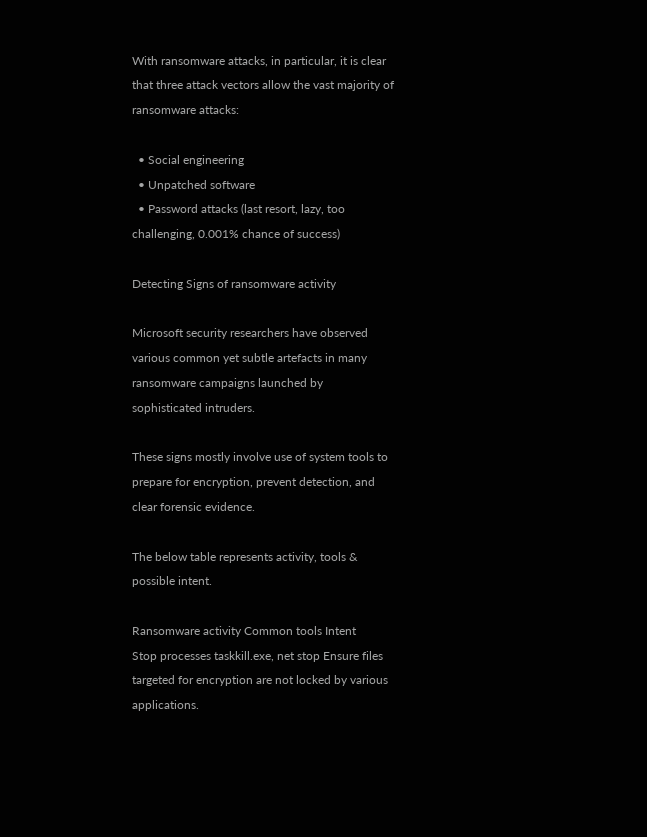With ransomware attacks, in particular, it is clear that three attack vectors allow the vast majority of ransomware attacks:

  • Social engineering
  • Unpatched software
  • Password attacks (last resort, lazy, too challenging, 0.001% chance of success)

Detecting Signs of ransomware activity

Microsoft security researchers have observed various common yet subtle artefacts in many ransomware campaigns launched by sophisticated intruders.

These signs mostly involve use of system tools to prepare for encryption, prevent detection, and clear forensic evidence.

The below table represents activity, tools & possible intent.

Ransomware activity Common tools Intent
Stop processes taskkill.exe, net stop Ensure files targeted for encryption are not locked by various applications.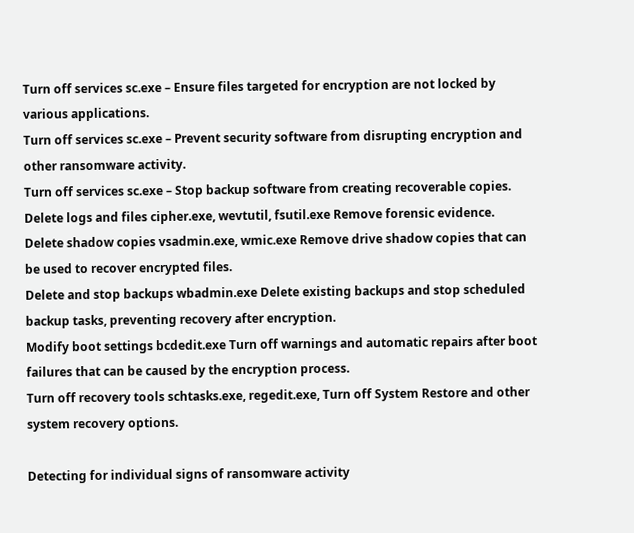Turn off services sc.exe – Ensure files targeted for encryption are not locked by various applications.
Turn off services sc.exe – Prevent security software from disrupting encryption and other ransomware activity.
Turn off services sc.exe – Stop backup software from creating recoverable copies.
Delete logs and files cipher.exe, wevtutil, fsutil.exe Remove forensic evidence.
Delete shadow copies vsadmin.exe, wmic.exe Remove drive shadow copies that can be used to recover encrypted files.
Delete and stop backups wbadmin.exe Delete existing backups and stop scheduled backup tasks, preventing recovery after encryption.
Modify boot settings bcdedit.exe Turn off warnings and automatic repairs after boot failures that can be caused by the encryption process.
Turn off recovery tools schtasks.exe, regedit.exe, Turn off System Restore and other system recovery options.

Detecting for individual signs of ransomware activity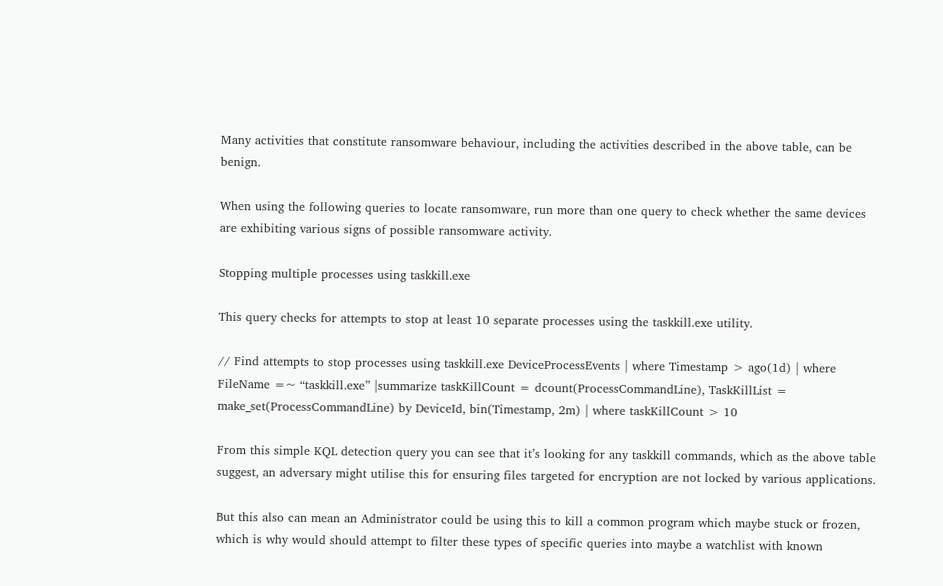Many activities that constitute ransomware behaviour, including the activities described in the above table, can be benign.

When using the following queries to locate ransomware, run more than one query to check whether the same devices are exhibiting various signs of possible ransomware activity.

Stopping multiple processes using taskkill.exe

This query checks for attempts to stop at least 10 separate processes using the taskkill.exe utility.

// Find attempts to stop processes using taskkill.exe DeviceProcessEvents | where Timestamp > ago(1d) | where FileName =~ “taskkill.exe” |summarize taskKillCount = dcount(ProcessCommandLine), TaskKillList = make_set(ProcessCommandLine) by DeviceId, bin(Timestamp, 2m) | where taskKillCount > 10

From this simple KQL detection query you can see that it’s looking for any taskkill commands, which as the above table suggest, an adversary might utilise this for ensuring files targeted for encryption are not locked by various applications.

But this also can mean an Administrator could be using this to kill a common program which maybe stuck or frozen, which is why would should attempt to filter these types of specific queries into maybe a watchlist with known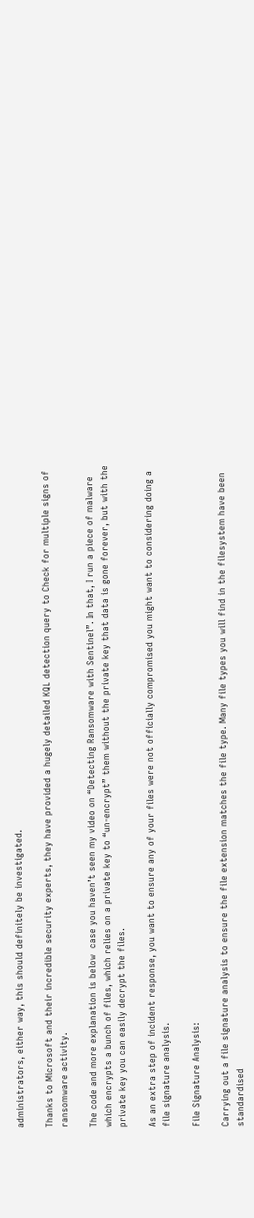administrators, either way, this should definitely be investigated.

Thanks to Microsoft and their incredible security experts, they have provided a hugely detailed KQL detection query to Check for multiple signs of ransomware activity.

The code and more explanation is below  case you haven’t seen my video on “Detecting Ransomware with Sentinel”. In that, I run a piece of malware which encrypts a bunch of files, which relies on a private key to “un-encrypt” them without the private key that data is gone forever, but with the private key you can easily decrypt the files.

As an extra step of incident response, you want to ensure any of your files were not officially compromised you might want to considering doing a file signature analysis.

File Signature Analysis:

Carrying out a file signature analysis to ensure the file extension matches the file type. Many file types you will find in the filesystem have been standardised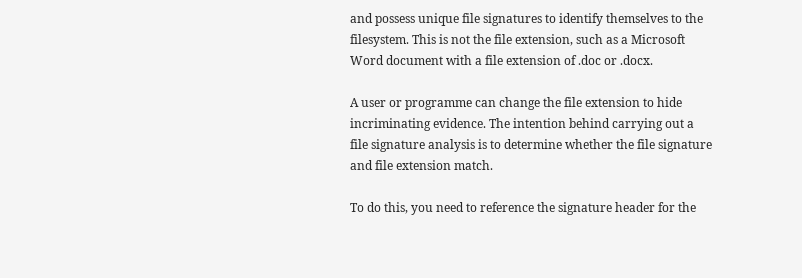and possess unique file signatures to identify themselves to the filesystem. This is not the file extension, such as a Microsoft Word document with a file extension of .doc or .docx.

A user or programme can change the file extension to hide incriminating evidence. The intention behind carrying out a file signature analysis is to determine whether the file signature and file extension match.

To do this, you need to reference the signature header for the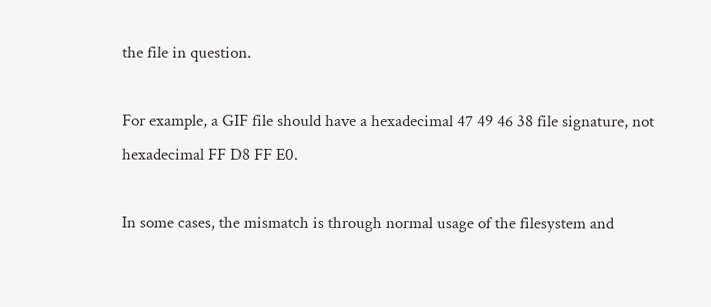the file in question.

For example, a GIF file should have a hexadecimal 47 49 46 38 file signature, not hexadecimal FF D8 FF E0.

In some cases, the mismatch is through normal usage of the filesystem and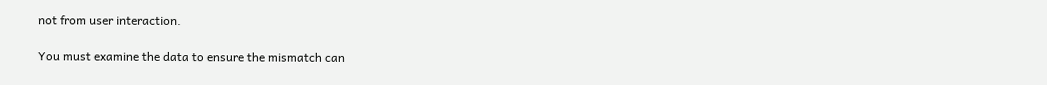not from user interaction.

You must examine the data to ensure the mismatch can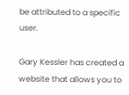be attributed to a specific user.

Gary Kessler has created a website that allows you to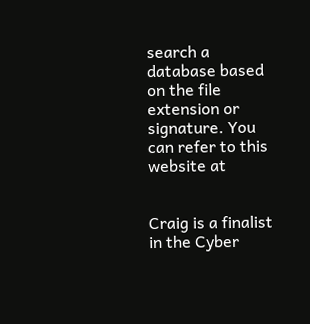search a database based on the file extension or signature. You can refer to this website at


Craig is a finalist in the Cyber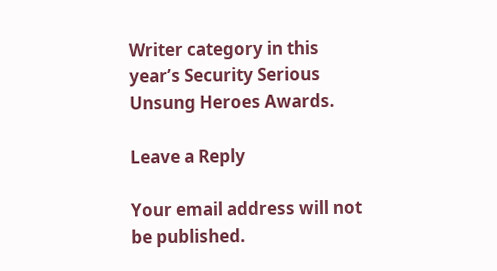Writer category in this year’s Security Serious Unsung Heroes Awards.

Leave a Reply

Your email address will not be published.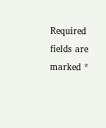Required fields are marked *